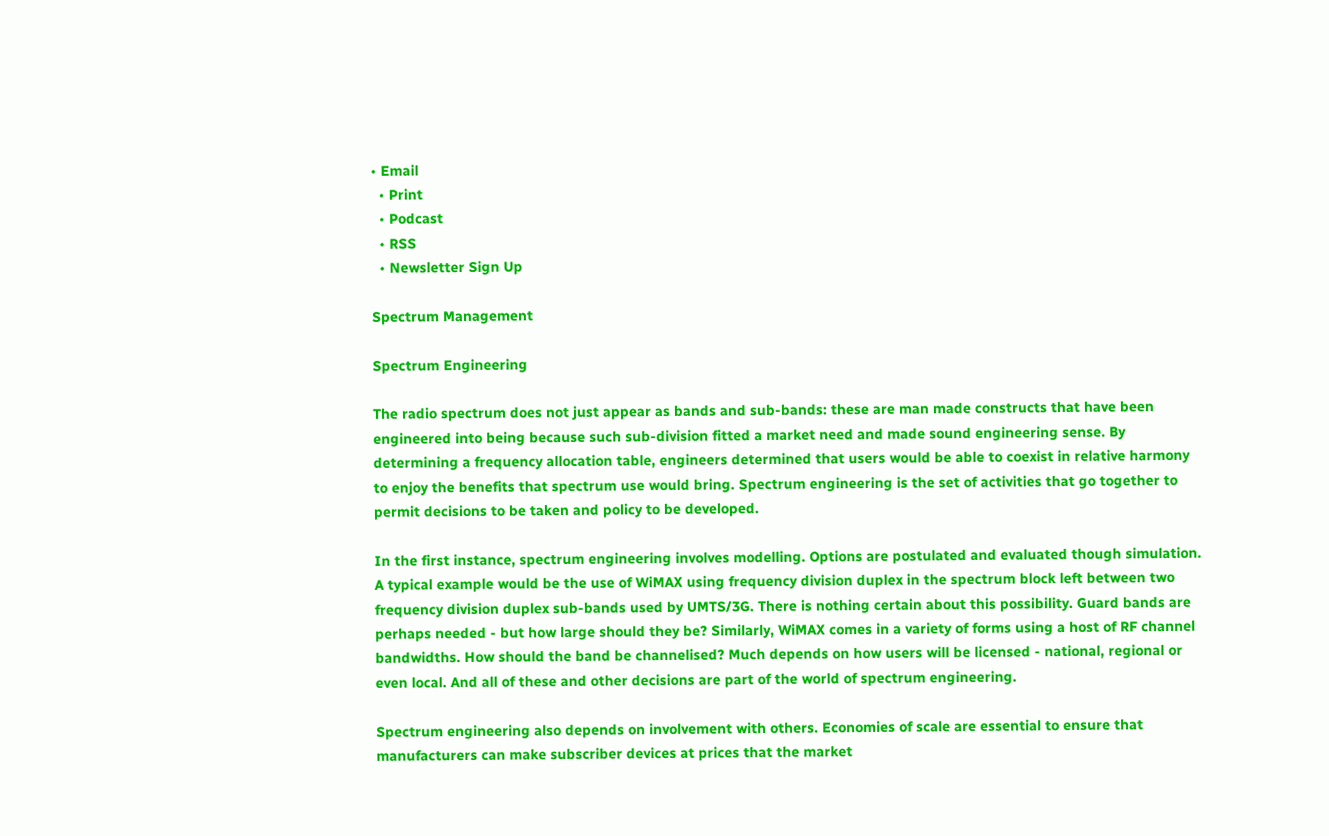• Email
  • Print
  • Podcast
  • RSS
  • Newsletter Sign Up

Spectrum Management

Spectrum Engineering

The radio spectrum does not just appear as bands and sub-bands: these are man made constructs that have been engineered into being because such sub-division fitted a market need and made sound engineering sense. By determining a frequency allocation table, engineers determined that users would be able to coexist in relative harmony to enjoy the benefits that spectrum use would bring. Spectrum engineering is the set of activities that go together to permit decisions to be taken and policy to be developed.

In the first instance, spectrum engineering involves modelling. Options are postulated and evaluated though simulation. A typical example would be the use of WiMAX using frequency division duplex in the spectrum block left between two frequency division duplex sub-bands used by UMTS/3G. There is nothing certain about this possibility. Guard bands are perhaps needed - but how large should they be? Similarly, WiMAX comes in a variety of forms using a host of RF channel bandwidths. How should the band be channelised? Much depends on how users will be licensed - national, regional or even local. And all of these and other decisions are part of the world of spectrum engineering.

Spectrum engineering also depends on involvement with others. Economies of scale are essential to ensure that manufacturers can make subscriber devices at prices that the market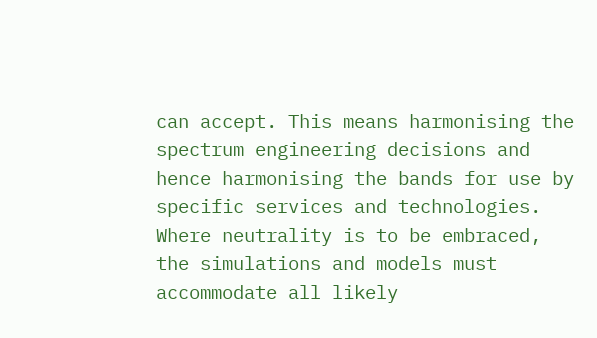can accept. This means harmonising the spectrum engineering decisions and hence harmonising the bands for use by specific services and technologies. Where neutrality is to be embraced, the simulations and models must accommodate all likely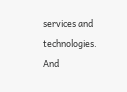services and technologies. And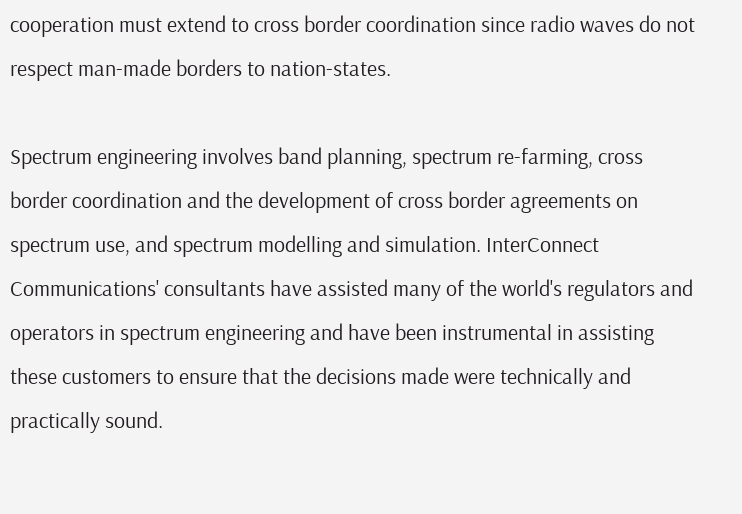cooperation must extend to cross border coordination since radio waves do not respect man-made borders to nation-states.

Spectrum engineering involves band planning, spectrum re-farming, cross border coordination and the development of cross border agreements on spectrum use, and spectrum modelling and simulation. InterConnect Communications' consultants have assisted many of the world's regulators and operators in spectrum engineering and have been instrumental in assisting these customers to ensure that the decisions made were technically and practically sound.